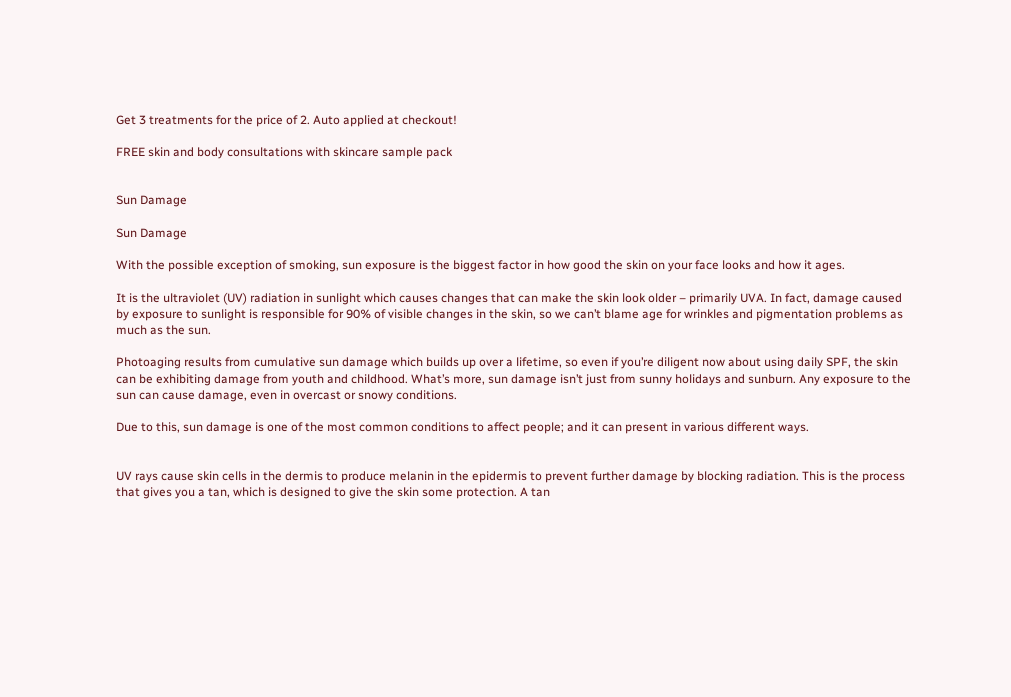Get 3 treatments for the price of 2. Auto applied at checkout!

FREE skin and body consultations with skincare sample pack


Sun Damage

Sun Damage

With the possible exception of smoking, sun exposure is the biggest factor in how good the skin on your face looks and how it ages.

It is the ultraviolet (UV) radiation in sunlight which causes changes that can make the skin look older – primarily UVA. In fact, damage caused by exposure to sunlight is responsible for 90% of visible changes in the skin, so we can’t blame age for wrinkles and pigmentation problems as much as the sun.

Photoaging results from cumulative sun damage which builds up over a lifetime, so even if you’re diligent now about using daily SPF, the skin can be exhibiting damage from youth and childhood. What’s more, sun damage isn’t just from sunny holidays and sunburn. Any exposure to the sun can cause damage, even in overcast or snowy conditions.

Due to this, sun damage is one of the most common conditions to affect people; and it can present in various different ways.


UV rays cause skin cells in the dermis to produce melanin in the epidermis to prevent further damage by blocking radiation. This is the process that gives you a tan, which is designed to give the skin some protection. A tan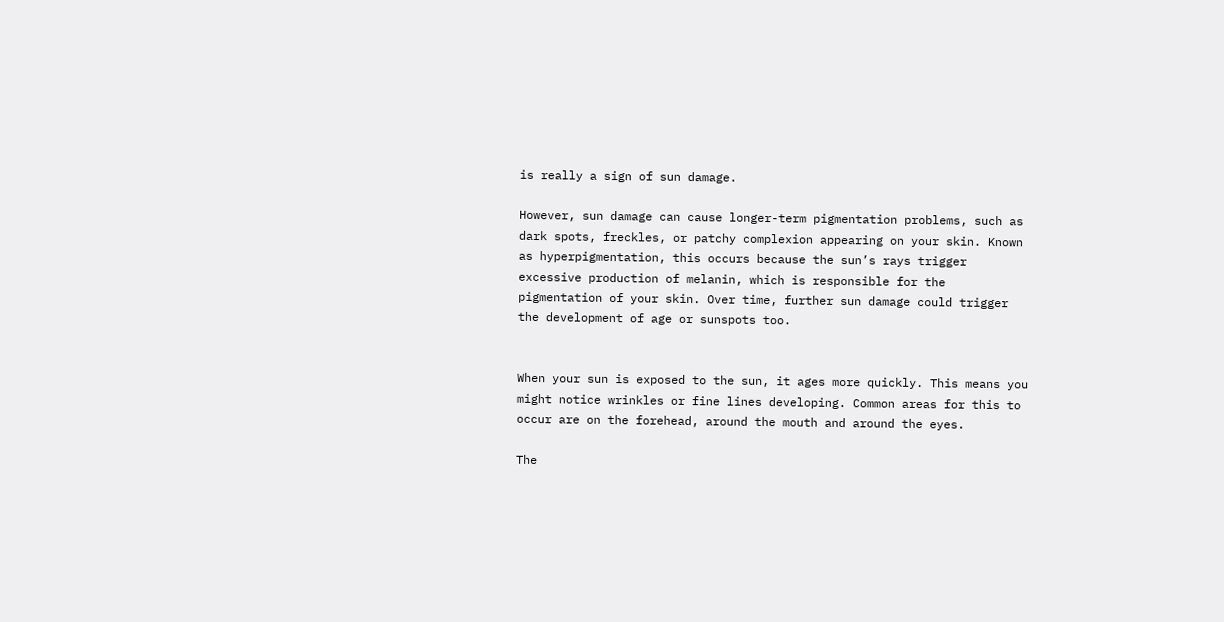is really a sign of sun damage.

However, sun damage can cause longer-term pigmentation problems, such as dark spots, freckles, or patchy complexion appearing on your skin. Known as hyperpigmentation, this occurs because the sun’s rays trigger excessive production of melanin, which is responsible for the pigmentation of your skin. Over time, further sun damage could trigger the development of age or sunspots too.


When your sun is exposed to the sun, it ages more quickly. This means you might notice wrinkles or fine lines developing. Common areas for this to occur are on the forehead, around the mouth and around the eyes.

The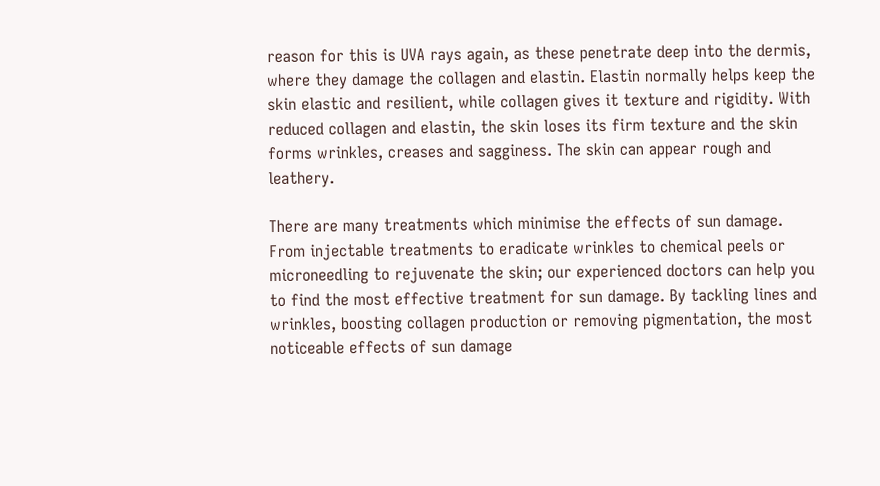reason for this is UVA rays again, as these penetrate deep into the dermis, where they damage the collagen and elastin. Elastin normally helps keep the skin elastic and resilient, while collagen gives it texture and rigidity. With reduced collagen and elastin, the skin loses its firm texture and the skin forms wrinkles, creases and sagginess. The skin can appear rough and leathery.

There are many treatments which minimise the effects of sun damage. From injectable treatments to eradicate wrinkles to chemical peels or microneedling to rejuvenate the skin; our experienced doctors can help you to find the most effective treatment for sun damage. By tackling lines and wrinkles, boosting collagen production or removing pigmentation, the most noticeable effects of sun damage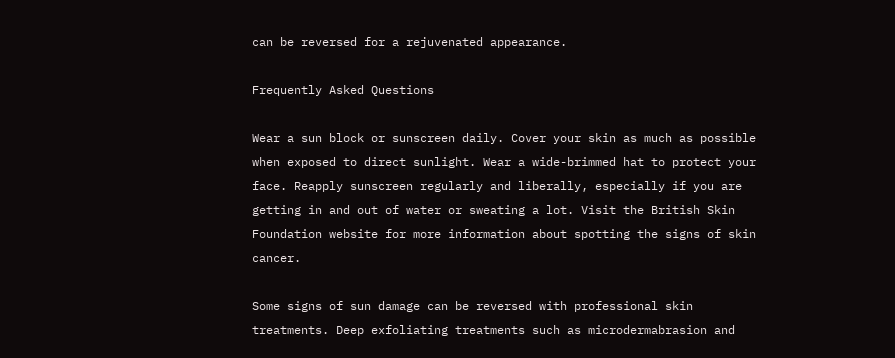can be reversed for a rejuvenated appearance.

Frequently Asked Questions

Wear a sun block or sunscreen daily. Cover your skin as much as possible when exposed to direct sunlight. Wear a wide-brimmed hat to protect your face. Reapply sunscreen regularly and liberally, especially if you are getting in and out of water or sweating a lot. Visit the British Skin Foundation website for more information about spotting the signs of skin cancer.

Some signs of sun damage can be reversed with professional skin treatments. Deep exfoliating treatments such as microdermabrasion and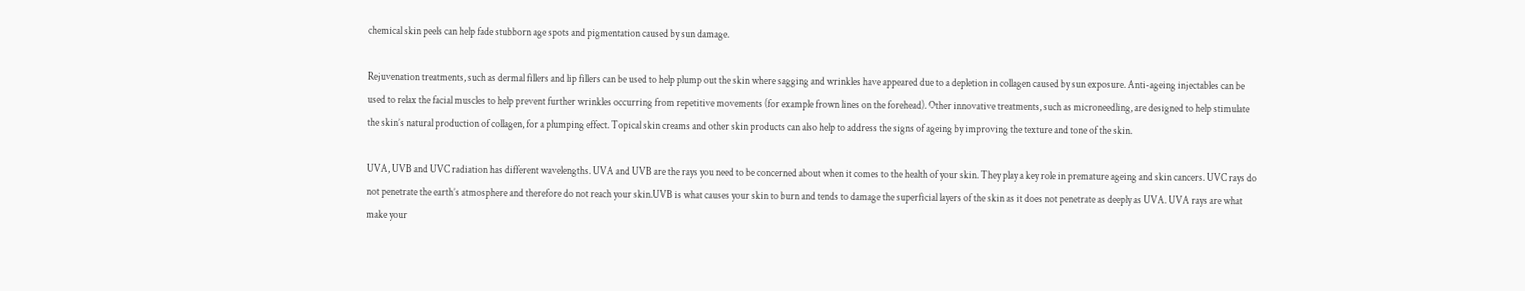chemical skin peels can help fade stubborn age spots and pigmentation caused by sun damage.

Rejuvenation treatments, such as dermal fillers and lip fillers can be used to help plump out the skin where sagging and wrinkles have appeared due to a depletion in collagen caused by sun exposure. Anti-ageing injectables can be used to relax the facial muscles to help prevent further wrinkles occurring from repetitive movements (for example frown lines on the forehead). Other innovative treatments, such as microneedling, are designed to help stimulate the skin’s natural production of collagen, for a plumping effect. Topical skin creams and other skin products can also help to address the signs of ageing by improving the texture and tone of the skin.

UVA, UVB and UVC radiation has different wavelengths. UVA and UVB are the rays you need to be concerned about when it comes to the health of your skin. They play a key role in premature ageing and skin cancers. UVC rays do not penetrate the earth’s atmosphere and therefore do not reach your skin.UVB is what causes your skin to burn and tends to damage the superficial layers of the skin as it does not penetrate as deeply as UVA. UVA rays are what make your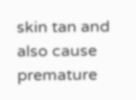skin tan and also cause premature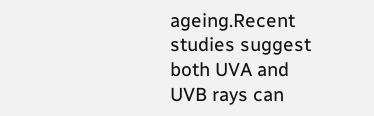ageing.Recent studies suggest both UVA and UVB rays can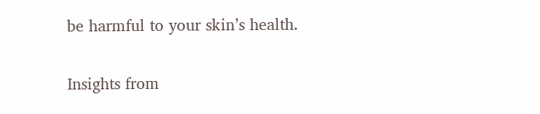be harmful to your skin’s health.

Insights from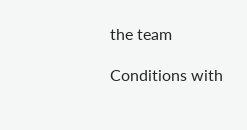the team

Conditions with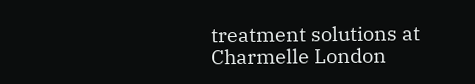treatment solutions at Charmelle London